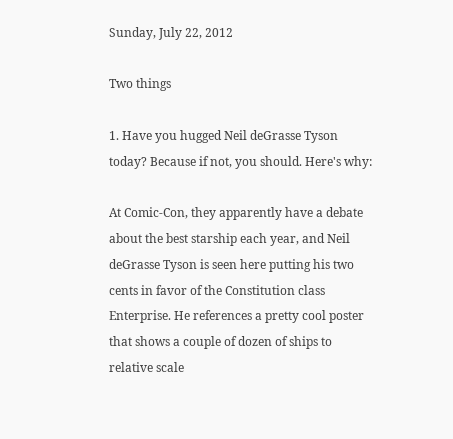Sunday, July 22, 2012

Two things

1. Have you hugged Neil deGrasse Tyson today? Because if not, you should. Here's why:

At Comic-Con, they apparently have a debate about the best starship each year, and Neil deGrasse Tyson is seen here putting his two cents in favor of the Constitution class Enterprise. He references a pretty cool poster that shows a couple of dozen of ships to relative scale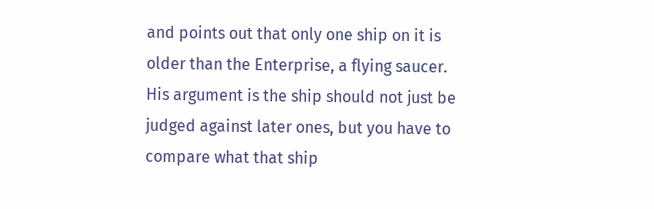and points out that only one ship on it is older than the Enterprise, a flying saucer. His argument is the ship should not just be judged against later ones, but you have to compare what that ship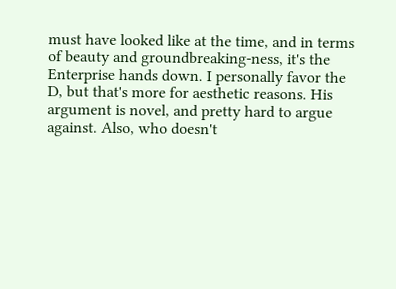must have looked like at the time, and in terms of beauty and groundbreaking-ness, it's the Enterprise hands down. I personally favor the D, but that's more for aesthetic reasons. His argument is novel, and pretty hard to argue against. Also, who doesn't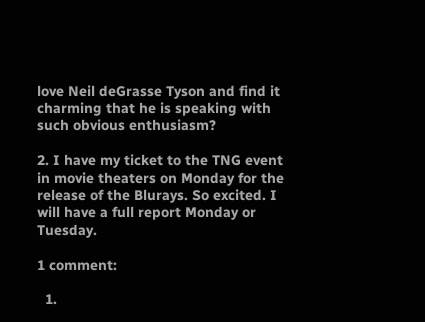love Neil deGrasse Tyson and find it charming that he is speaking with such obvious enthusiasm?

2. I have my ticket to the TNG event in movie theaters on Monday for the release of the Blurays. So excited. I will have a full report Monday or Tuesday.

1 comment:

  1.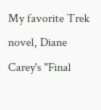My favorite Trek novel, Diane Carey's "Final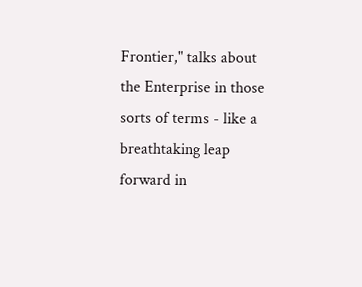Frontier," talks about the Enterprise in those sorts of terms - like a breathtaking leap forward in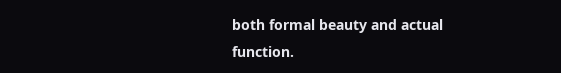both formal beauty and actual function.